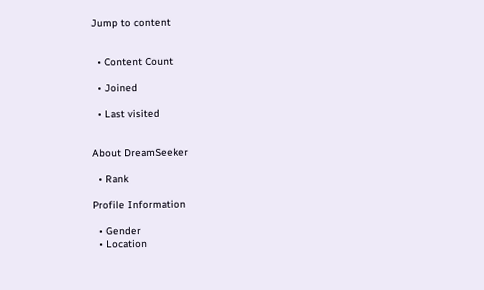Jump to content


  • Content Count

  • Joined

  • Last visited


About DreamSeeker

  • Rank

Profile Information

  • Gender
  • Location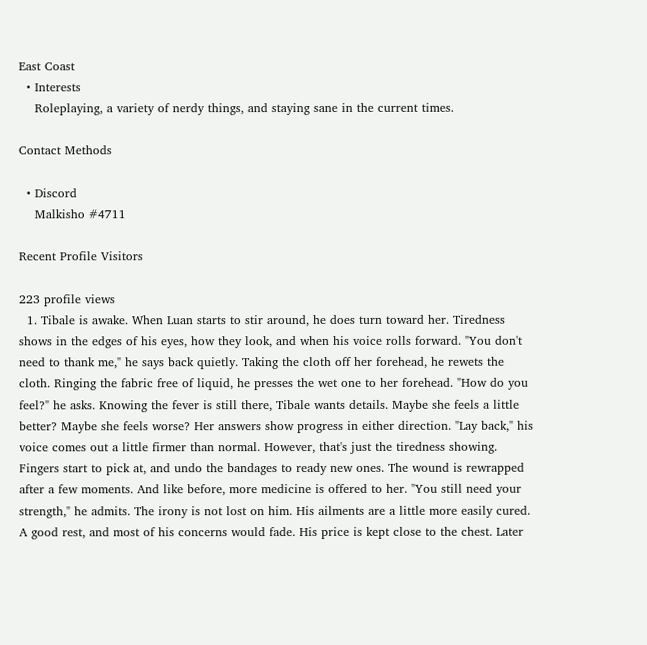East Coast
  • Interests
    Roleplaying, a variety of nerdy things, and staying sane in the current times.

Contact Methods

  • Discord
    Malkisho #4711

Recent Profile Visitors

223 profile views
  1. Tibale is awake. When Luan starts to stir around, he does turn toward her. Tiredness shows in the edges of his eyes, how they look, and when his voice rolls forward. "You don't need to thank me," he says back quietly. Taking the cloth off her forehead, he rewets the cloth. Ringing the fabric free of liquid, he presses the wet one to her forehead. "How do you feel?" he asks. Knowing the fever is still there, Tibale wants details. Maybe she feels a little better? Maybe she feels worse? Her answers show progress in either direction. "Lay back," his voice comes out a little firmer than normal. However, that's just the tiredness showing. Fingers start to pick at, and undo the bandages to ready new ones. The wound is rewrapped after a few moments. And like before, more medicine is offered to her. "You still need your strength," he admits. The irony is not lost on him. His ailments are a little more easily cured. A good rest, and most of his concerns would fade. His price is kept close to the chest. Later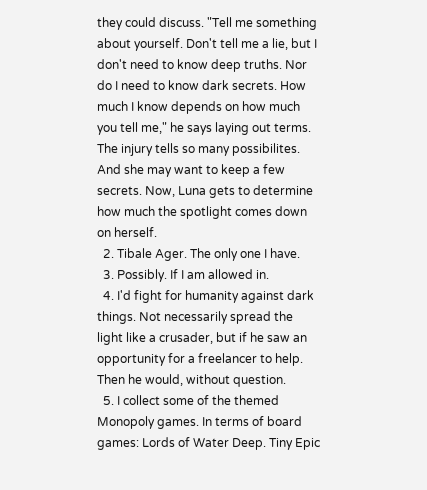they could discuss. "Tell me something about yourself. Don't tell me a lie, but I don't need to know deep truths. Nor do I need to know dark secrets. How much I know depends on how much you tell me," he says laying out terms. The injury tells so many possibilites. And she may want to keep a few secrets. Now, Luna gets to determine how much the spotlight comes down on herself.
  2. Tibale Ager. The only one I have.
  3. Possibly. If I am allowed in.
  4. I'd fight for humanity against dark things. Not necessarily spread the light like a crusader, but if he saw an opportunity for a freelancer to help. Then he would, without question.
  5. I collect some of the themed Monopoly games. In terms of board games: Lords of Water Deep. Tiny Epic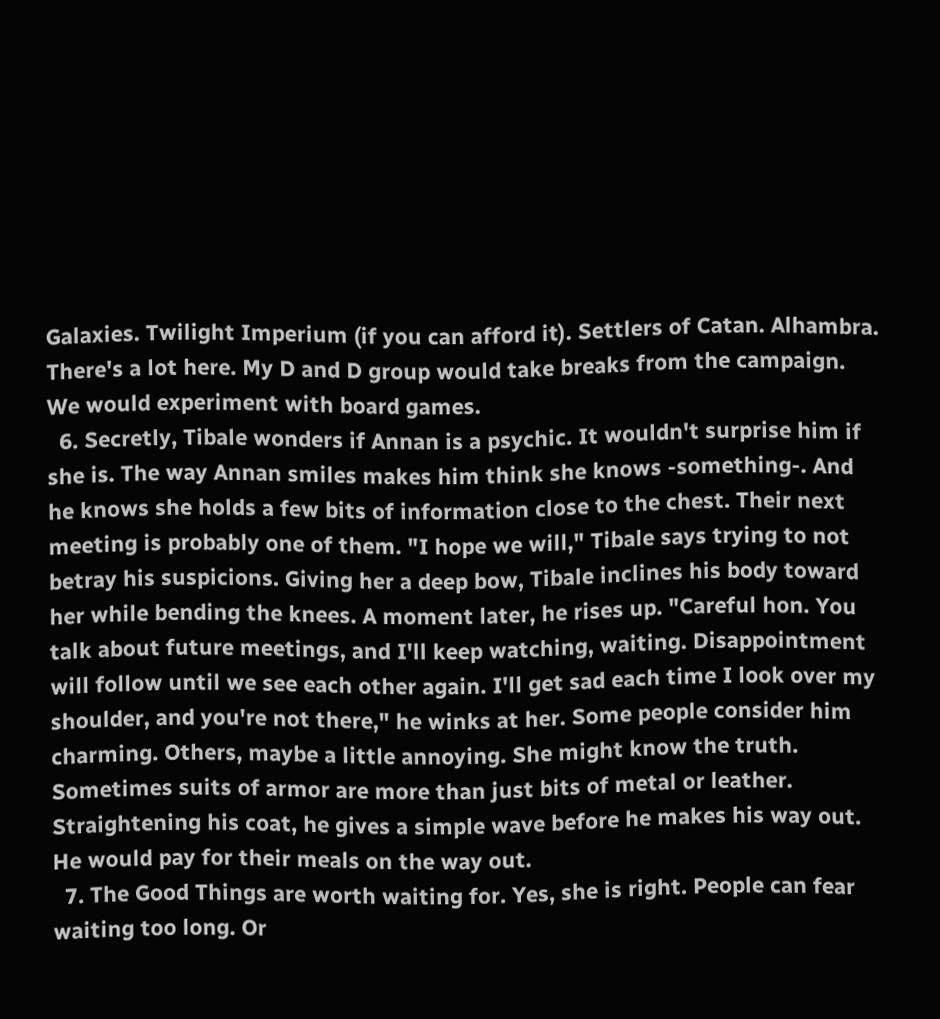Galaxies. Twilight Imperium (if you can afford it). Settlers of Catan. Alhambra. There's a lot here. My D and D group would take breaks from the campaign. We would experiment with board games.
  6. Secretly, Tibale wonders if Annan is a psychic. It wouldn't surprise him if she is. The way Annan smiles makes him think she knows -something-. And he knows she holds a few bits of information close to the chest. Their next meeting is probably one of them. "I hope we will," Tibale says trying to not betray his suspicions. Giving her a deep bow, Tibale inclines his body toward her while bending the knees. A moment later, he rises up. "Careful hon. You talk about future meetings, and I'll keep watching, waiting. Disappointment will follow until we see each other again. I'll get sad each time I look over my shoulder, and you're not there," he winks at her. Some people consider him charming. Others, maybe a little annoying. She might know the truth. Sometimes suits of armor are more than just bits of metal or leather. Straightening his coat, he gives a simple wave before he makes his way out. He would pay for their meals on the way out.
  7. The Good Things are worth waiting for. Yes, she is right. People can fear waiting too long. Or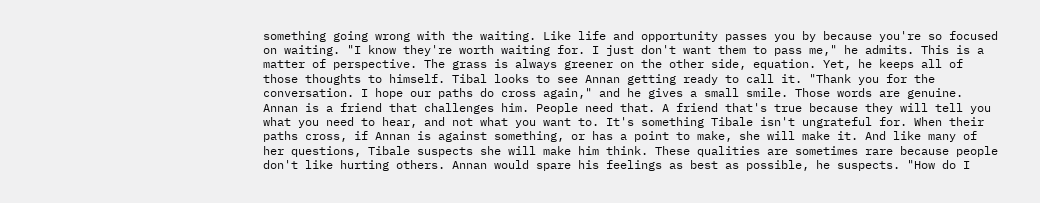something going wrong with the waiting. Like life and opportunity passes you by because you're so focused on waiting. "I know they're worth waiting for. I just don't want them to pass me," he admits. This is a matter of perspective. The grass is always greener on the other side, equation. Yet, he keeps all of those thoughts to himself. Tibal looks to see Annan getting ready to call it. "Thank you for the conversation. I hope our paths do cross again," and he gives a small smile. Those words are genuine. Annan is a friend that challenges him. People need that. A friend that's true because they will tell you what you need to hear, and not what you want to. It's something Tibale isn't ungrateful for. When their paths cross, if Annan is against something, or has a point to make, she will make it. And like many of her questions, Tibale suspects she will make him think. These qualities are sometimes rare because people don't like hurting others. Annan would spare his feelings as best as possible, he suspects. "How do I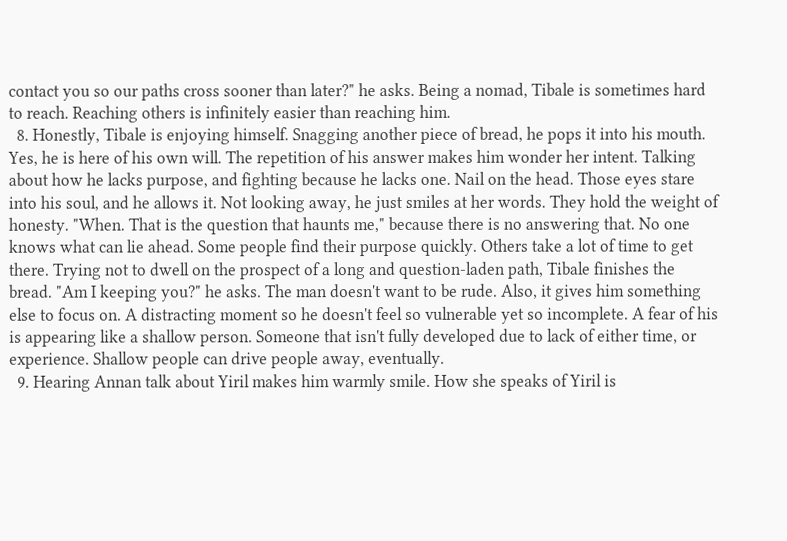contact you so our paths cross sooner than later?" he asks. Being a nomad, Tibale is sometimes hard to reach. Reaching others is infinitely easier than reaching him.
  8. Honestly, Tibale is enjoying himself. Snagging another piece of bread, he pops it into his mouth. Yes, he is here of his own will. The repetition of his answer makes him wonder her intent. Talking about how he lacks purpose, and fighting because he lacks one. Nail on the head. Those eyes stare into his soul, and he allows it. Not looking away, he just smiles at her words. They hold the weight of honesty. "When. That is the question that haunts me," because there is no answering that. No one knows what can lie ahead. Some people find their purpose quickly. Others take a lot of time to get there. Trying not to dwell on the prospect of a long and question-laden path, Tibale finishes the bread. "Am I keeping you?" he asks. The man doesn't want to be rude. Also, it gives him something else to focus on. A distracting moment so he doesn't feel so vulnerable yet so incomplete. A fear of his is appearing like a shallow person. Someone that isn't fully developed due to lack of either time, or experience. Shallow people can drive people away, eventually.
  9. Hearing Annan talk about Yiril makes him warmly smile. How she speaks of Yiril is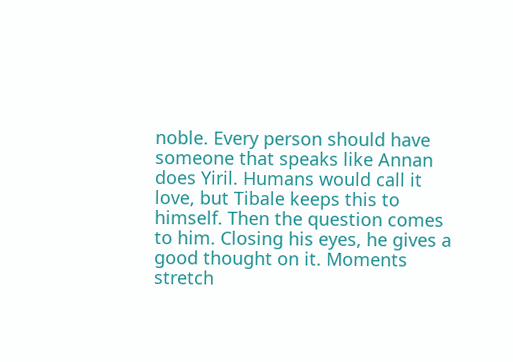noble. Every person should have someone that speaks like Annan does Yiril. Humans would call it love, but Tibale keeps this to himself. Then the question comes to him. Closing his eyes, he gives a good thought on it. Moments stretch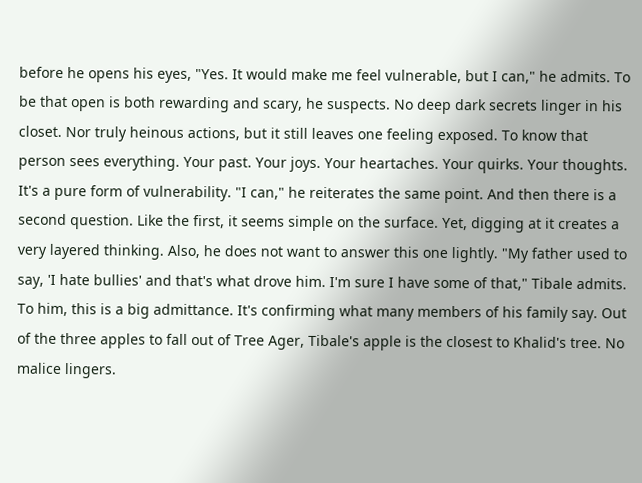before he opens his eyes, "Yes. It would make me feel vulnerable, but I can," he admits. To be that open is both rewarding and scary, he suspects. No deep dark secrets linger in his closet. Nor truly heinous actions, but it still leaves one feeling exposed. To know that person sees everything. Your past. Your joys. Your heartaches. Your quirks. Your thoughts. It's a pure form of vulnerability. "I can," he reiterates the same point. And then there is a second question. Like the first, it seems simple on the surface. Yet, digging at it creates a very layered thinking. Also, he does not want to answer this one lightly. "My father used to say, 'I hate bullies' and that's what drove him. I'm sure I have some of that," Tibale admits. To him, this is a big admittance. It's confirming what many members of his family say. Out of the three apples to fall out of Tree Ager, Tibale's apple is the closest to Khalid's tree. No malice lingers.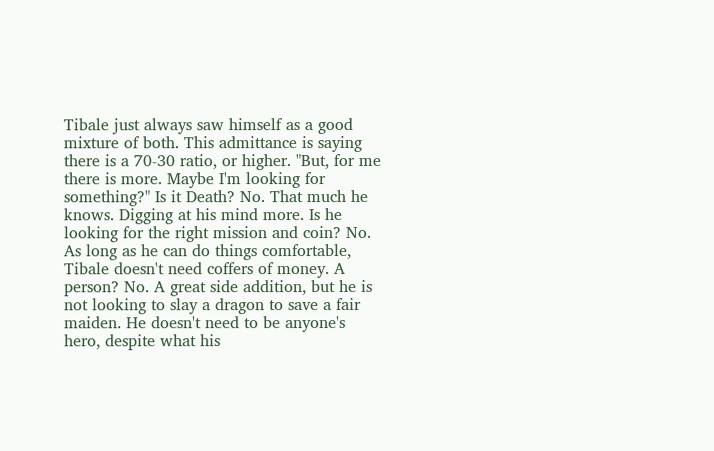Tibale just always saw himself as a good mixture of both. This admittance is saying there is a 70-30 ratio, or higher. "But, for me there is more. Maybe I'm looking for something?" Is it Death? No. That much he knows. Digging at his mind more. Is he looking for the right mission and coin? No. As long as he can do things comfortable, Tibale doesn't need coffers of money. A person? No. A great side addition, but he is not looking to slay a dragon to save a fair maiden. He doesn't need to be anyone's hero, despite what his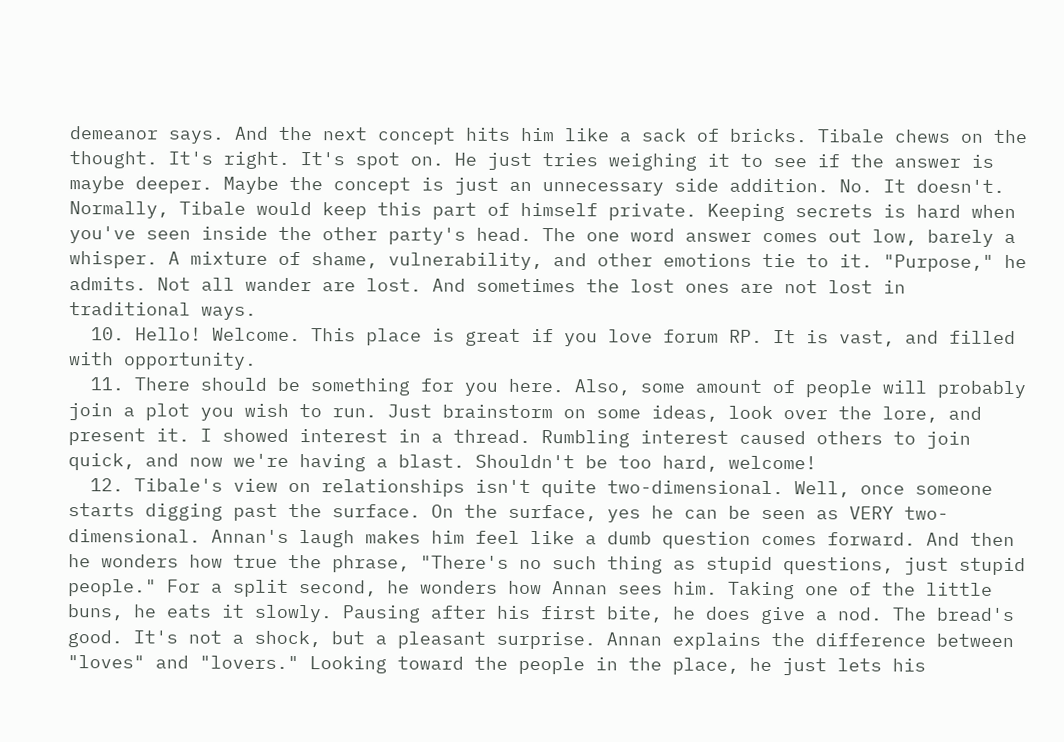demeanor says. And the next concept hits him like a sack of bricks. Tibale chews on the thought. It's right. It's spot on. He just tries weighing it to see if the answer is maybe deeper. Maybe the concept is just an unnecessary side addition. No. It doesn't. Normally, Tibale would keep this part of himself private. Keeping secrets is hard when you've seen inside the other party's head. The one word answer comes out low, barely a whisper. A mixture of shame, vulnerability, and other emotions tie to it. "Purpose," he admits. Not all wander are lost. And sometimes the lost ones are not lost in traditional ways.
  10. Hello! Welcome. This place is great if you love forum RP. It is vast, and filled with opportunity.
  11. There should be something for you here. Also, some amount of people will probably join a plot you wish to run. Just brainstorm on some ideas, look over the lore, and present it. I showed interest in a thread. Rumbling interest caused others to join quick, and now we're having a blast. Shouldn't be too hard, welcome!
  12. Tibale's view on relationships isn't quite two-dimensional. Well, once someone starts digging past the surface. On the surface, yes he can be seen as VERY two-dimensional. Annan's laugh makes him feel like a dumb question comes forward. And then he wonders how true the phrase, "There's no such thing as stupid questions, just stupid people." For a split second, he wonders how Annan sees him. Taking one of the little buns, he eats it slowly. Pausing after his first bite, he does give a nod. The bread's good. It's not a shock, but a pleasant surprise. Annan explains the difference between "loves" and "lovers." Looking toward the people in the place, he just lets his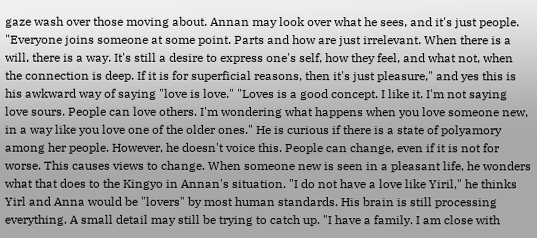gaze wash over those moving about. Annan may look over what he sees, and it's just people. "Everyone joins someone at some point. Parts and how are just irrelevant. When there is a will, there is a way. It's still a desire to express one's self, how they feel, and what not, when the connection is deep. If it is for superficial reasons, then it's just pleasure," and yes this is his awkward way of saying "love is love." "Loves is a good concept. I like it. I'm not saying love sours. People can love others. I'm wondering what happens when you love someone new, in a way like you love one of the older ones." He is curious if there is a state of polyamory among her people. However, he doesn't voice this. People can change, even if it is not for worse. This causes views to change. When someone new is seen in a pleasant life, he wonders what that does to the Kingyo in Annan's situation. "I do not have a love like Yiril," he thinks Yirl and Anna would be "lovers" by most human standards. His brain is still processing everything. A small detail may still be trying to catch up. "I have a family. I am close with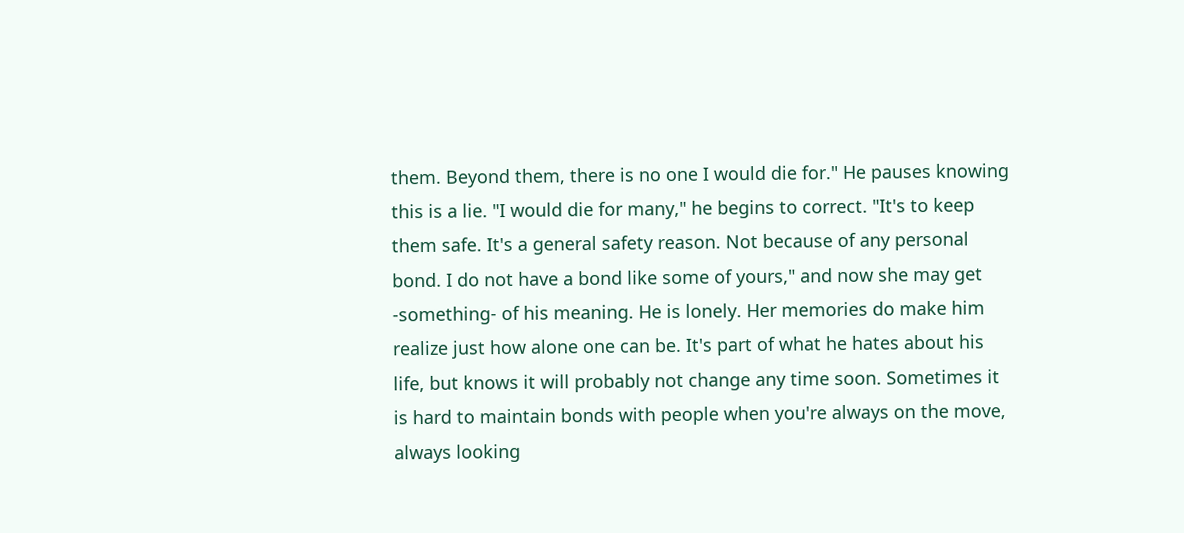them. Beyond them, there is no one I would die for." He pauses knowing this is a lie. "I would die for many," he begins to correct. "It's to keep them safe. It's a general safety reason. Not because of any personal bond. I do not have a bond like some of yours," and now she may get -something- of his meaning. He is lonely. Her memories do make him realize just how alone one can be. It's part of what he hates about his life, but knows it will probably not change any time soon. Sometimes it is hard to maintain bonds with people when you're always on the move, always looking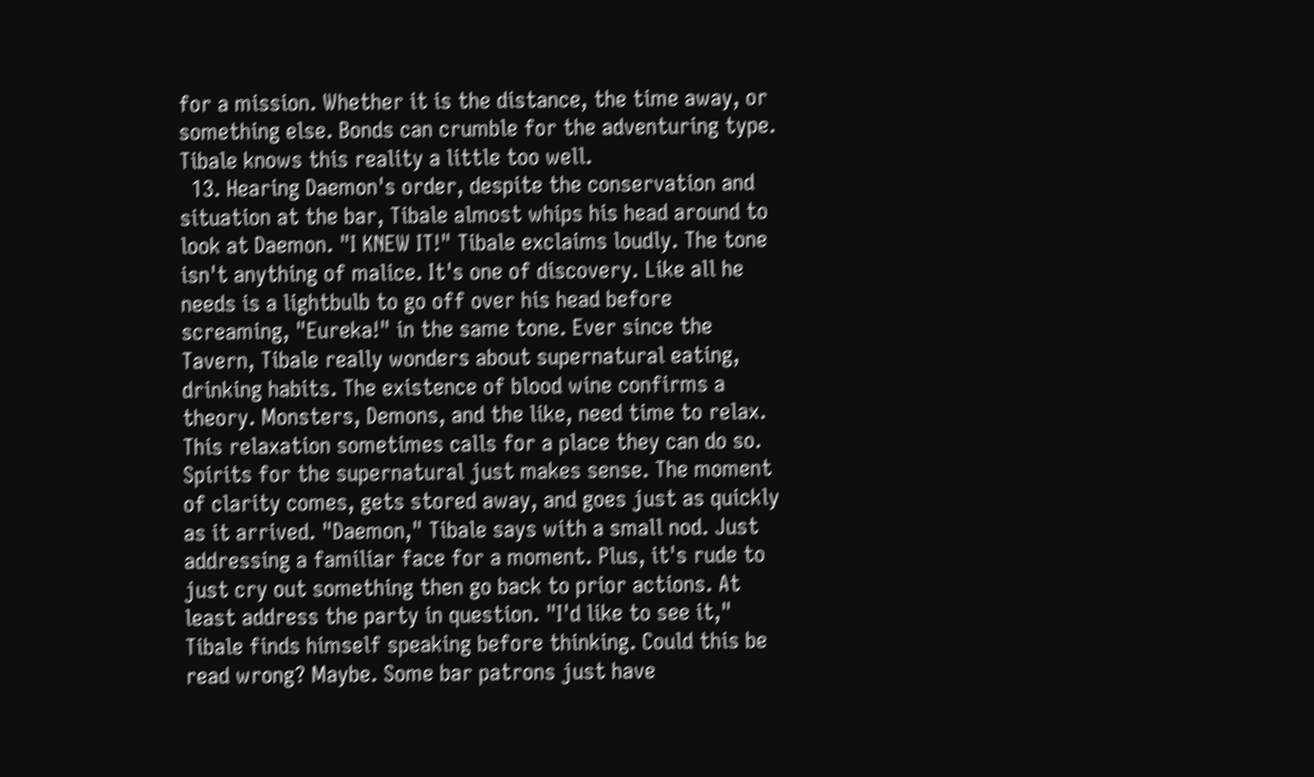for a mission. Whether it is the distance, the time away, or something else. Bonds can crumble for the adventuring type. Tibale knows this reality a little too well.
  13. Hearing Daemon's order, despite the conservation and situation at the bar, Tibale almost whips his head around to look at Daemon. "I KNEW IT!" Tibale exclaims loudly. The tone isn't anything of malice. It's one of discovery. Like all he needs is a lightbulb to go off over his head before screaming, "Eureka!" in the same tone. Ever since the Tavern, Tibale really wonders about supernatural eating, drinking habits. The existence of blood wine confirms a theory. Monsters, Demons, and the like, need time to relax. This relaxation sometimes calls for a place they can do so. Spirits for the supernatural just makes sense. The moment of clarity comes, gets stored away, and goes just as quickly as it arrived. "Daemon," Tibale says with a small nod. Just addressing a familiar face for a moment. Plus, it's rude to just cry out something then go back to prior actions. At least address the party in question. "I'd like to see it," Tibale finds himself speaking before thinking. Could this be read wrong? Maybe. Some bar patrons just have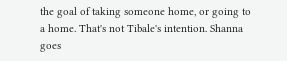the goal of taking someone home, or going to a home. That's not Tibale's intention. Shanna goes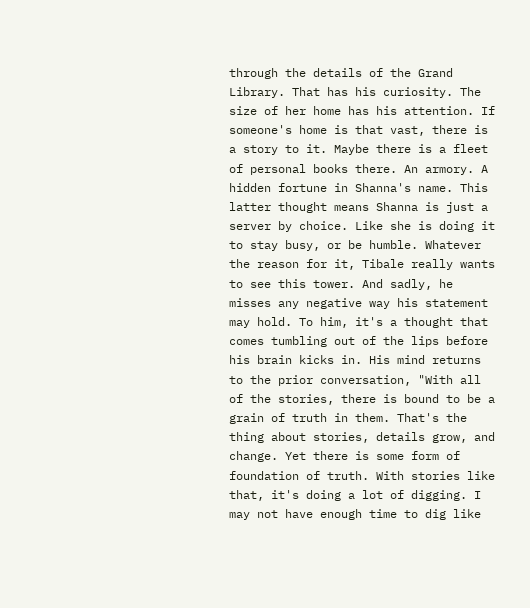through the details of the Grand Library. That has his curiosity. The size of her home has his attention. If someone's home is that vast, there is a story to it. Maybe there is a fleet of personal books there. An armory. A hidden fortune in Shanna's name. This latter thought means Shanna is just a server by choice. Like she is doing it to stay busy, or be humble. Whatever the reason for it, Tibale really wants to see this tower. And sadly, he misses any negative way his statement may hold. To him, it's a thought that comes tumbling out of the lips before his brain kicks in. His mind returns to the prior conversation, "With all of the stories, there is bound to be a grain of truth in them. That's the thing about stories, details grow, and change. Yet there is some form of foundation of truth. With stories like that, it's doing a lot of digging. I may not have enough time to dig like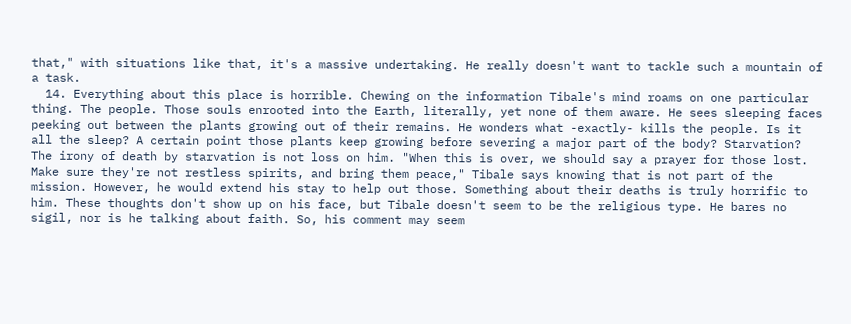that," with situations like that, it's a massive undertaking. He really doesn't want to tackle such a mountain of a task.
  14. Everything about this place is horrible. Chewing on the information Tibale's mind roams on one particular thing. The people. Those souls enrooted into the Earth, literally, yet none of them aware. He sees sleeping faces peeking out between the plants growing out of their remains. He wonders what -exactly- kills the people. Is it all the sleep? A certain point those plants keep growing before severing a major part of the body? Starvation? The irony of death by starvation is not loss on him. "When this is over, we should say a prayer for those lost. Make sure they're not restless spirits, and bring them peace," Tibale says knowing that is not part of the mission. However, he would extend his stay to help out those. Something about their deaths is truly horrific to him. These thoughts don't show up on his face, but Tibale doesn't seem to be the religious type. He bares no sigil, nor is he talking about faith. So, his comment may seem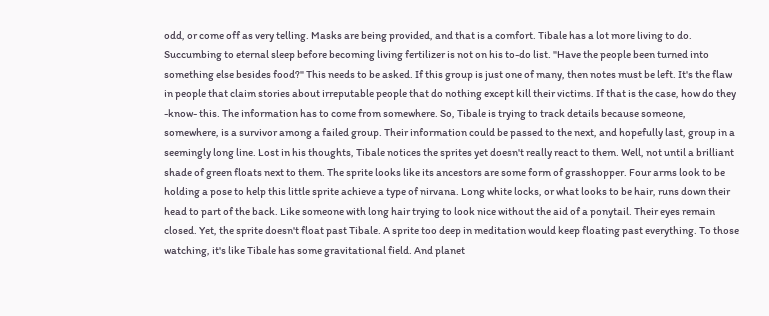odd, or come off as very telling. Masks are being provided, and that is a comfort. Tibale has a lot more living to do. Succumbing to eternal sleep before becoming living fertilizer is not on his to-do list. "Have the people been turned into something else besides food?" This needs to be asked. If this group is just one of many, then notes must be left. It's the flaw in people that claim stories about irreputable people that do nothing except kill their victims. If that is the case, how do they -know- this. The information has to come from somewhere. So, Tibale is trying to track details because someone, somewhere, is a survivor among a failed group. Their information could be passed to the next, and hopefully last, group in a seemingly long line. Lost in his thoughts, Tibale notices the sprites yet doesn't really react to them. Well, not until a brilliant shade of green floats next to them. The sprite looks like its ancestors are some form of grasshopper. Four arms look to be holding a pose to help this little sprite achieve a type of nirvana. Long white locks, or what looks to be hair, runs down their head to part of the back. Like someone with long hair trying to look nice without the aid of a ponytail. Their eyes remain closed. Yet, the sprite doesn't float past Tibale. A sprite too deep in meditation would keep floating past everything. To those watching, it's like Tibale has some gravitational field. And planet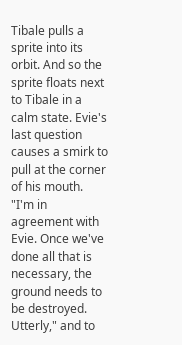Tibale pulls a sprite into its orbit. And so the sprite floats next to Tibale in a calm state. Evie's last question causes a smirk to pull at the corner of his mouth. "I'm in agreement with Evie. Once we've done all that is necessary, the ground needs to be destroyed. Utterly," and to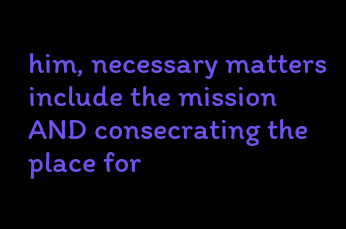him, necessary matters include the mission AND consecrating the place for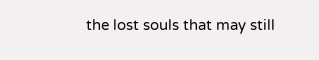the lost souls that may still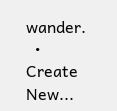wander.
  • Create New...